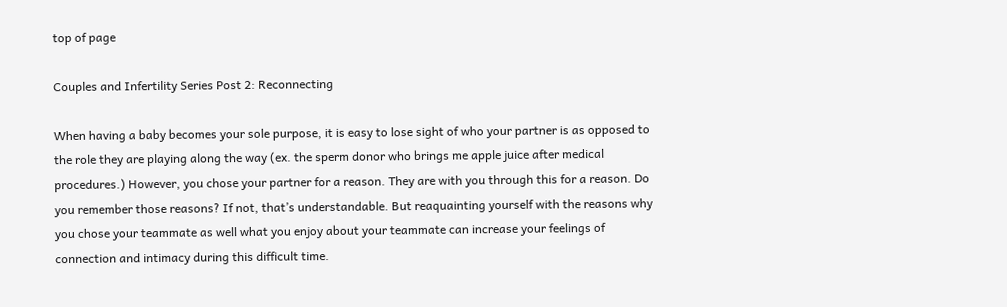top of page

Couples and Infertility Series Post 2: Reconnecting

When having a baby becomes your sole purpose, it is easy to lose sight of who your partner is as opposed to the role they are playing along the way (ex. the sperm donor who brings me apple juice after medical procedures.) However, you chose your partner for a reason. They are with you through this for a reason. Do you remember those reasons? If not, that’s understandable. But reaquainting yourself with the reasons why you chose your teammate as well what you enjoy about your teammate can increase your feelings of connection and intimacy during this difficult time.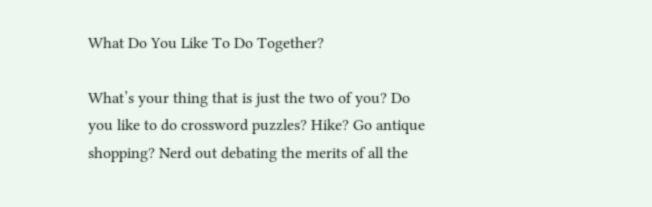What Do You Like To Do Together?

What’s your thing that is just the two of you? Do you like to do crossword puzzles? Hike? Go antique shopping? Nerd out debating the merits of all the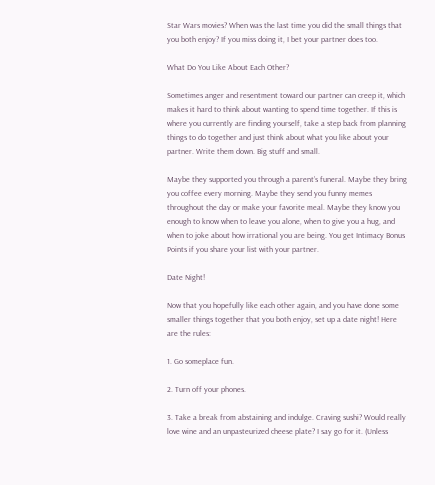Star Wars movies? When was the last time you did the small things that you both enjoy? If you miss doing it, I bet your partner does too.

What Do You Like About Each Other?

Sometimes anger and resentment toward our partner can creep it, which makes it hard to think about wanting to spend time together. If this is where you currently are finding yourself, take a step back from planning things to do together and just think about what you like about your partner. Write them down. Big stuff and small.

Maybe they supported you through a parent’s funeral. Maybe they bring you coffee every morning. Maybe they send you funny memes throughout the day or make your favorite meal. Maybe they know you enough to know when to leave you alone, when to give you a hug, and when to joke about how irrational you are being. You get Intimacy Bonus Points if you share your list with your partner.

Date Night!

Now that you hopefully like each other again, and you have done some smaller things together that you both enjoy, set up a date night! Here are the rules:

1. Go someplace fun.

2. Turn off your phones.

3. Take a break from abstaining and indulge. Craving sushi? Would really love wine and an unpasteurized cheese plate? I say go for it. (Unless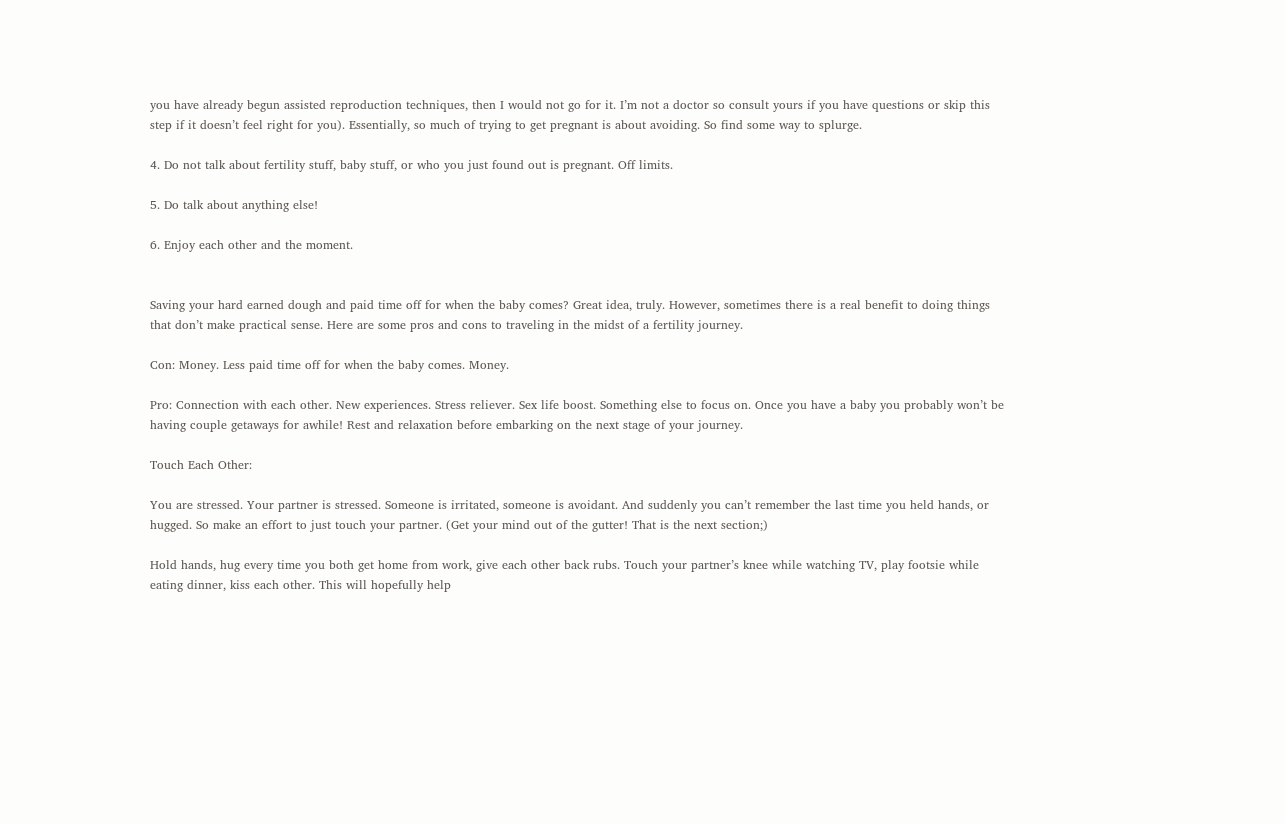you have already begun assisted reproduction techniques, then I would not go for it. I’m not a doctor so consult yours if you have questions or skip this step if it doesn’t feel right for you). Essentially, so much of trying to get pregnant is about avoiding. So find some way to splurge.

4. Do not talk about fertility stuff, baby stuff, or who you just found out is pregnant. Off limits.

5. Do talk about anything else!

6. Enjoy each other and the moment.


Saving your hard earned dough and paid time off for when the baby comes? Great idea, truly. However, sometimes there is a real benefit to doing things that don’t make practical sense. Here are some pros and cons to traveling in the midst of a fertility journey.

Con: Money. Less paid time off for when the baby comes. Money.

Pro: Connection with each other. New experiences. Stress reliever. Sex life boost. Something else to focus on. Once you have a baby you probably won’t be having couple getaways for awhile! Rest and relaxation before embarking on the next stage of your journey.

Touch Each Other:

You are stressed. Your partner is stressed. Someone is irritated, someone is avoidant. And suddenly you can’t remember the last time you held hands, or hugged. So make an effort to just touch your partner. (Get your mind out of the gutter! That is the next section;)

Hold hands, hug every time you both get home from work, give each other back rubs. Touch your partner’s knee while watching TV, play footsie while eating dinner, kiss each other. This will hopefully help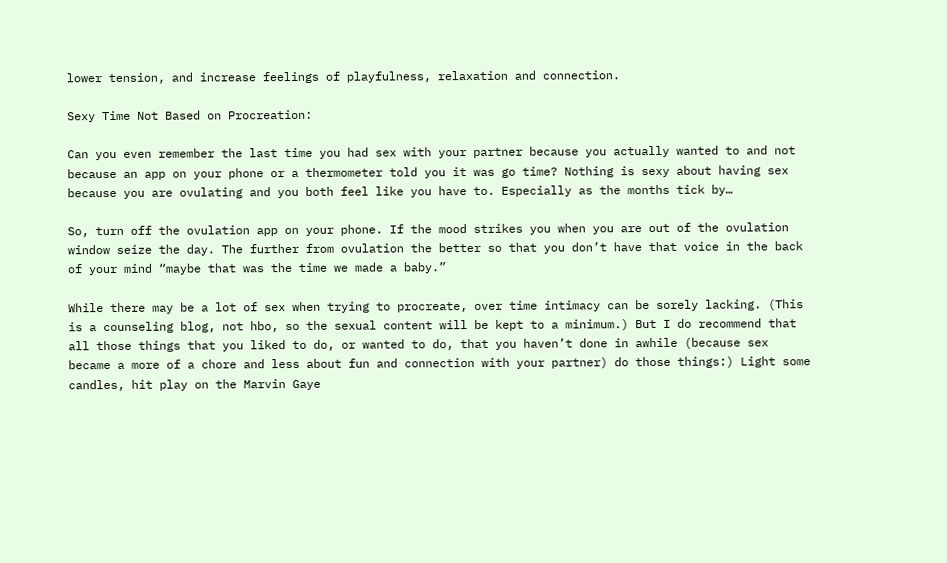lower tension, and increase feelings of playfulness, relaxation and connection.

Sexy Time Not Based on Procreation:

Can you even remember the last time you had sex with your partner because you actually wanted to and not because an app on your phone or a thermometer told you it was go time? Nothing is sexy about having sex because you are ovulating and you both feel like you have to. Especially as the months tick by…

So, turn off the ovulation app on your phone. If the mood strikes you when you are out of the ovulation window seize the day. The further from ovulation the better so that you don’t have that voice in the back of your mind “maybe that was the time we made a baby.”

While there may be a lot of sex when trying to procreate, over time intimacy can be sorely lacking. (This is a counseling blog, not hbo, so the sexual content will be kept to a minimum.) But I do recommend that all those things that you liked to do, or wanted to do, that you haven’t done in awhile (because sex became a more of a chore and less about fun and connection with your partner) do those things:) Light some candles, hit play on the Marvin Gaye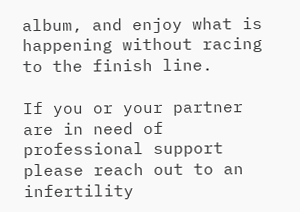album, and enjoy what is happening without racing to the finish line.

If you or your partner are in need of professional support please reach out to an infertility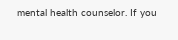mental health counselor. If you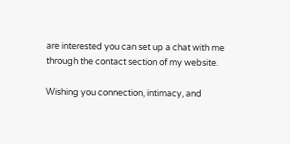are interested you can set up a chat with me through the contact section of my website.

Wishing you connection, intimacy, and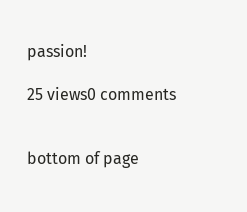passion!

25 views0 comments


bottom of page